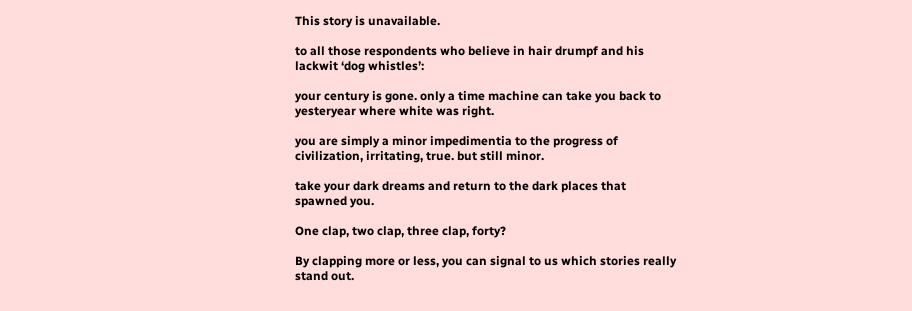This story is unavailable.

to all those respondents who believe in hair drumpf and his lackwit ‘dog whistles’:

your century is gone. only a time machine can take you back to yesteryear where white was right.

you are simply a minor impedimentia to the progress of civilization, irritating, true. but still minor.

take your dark dreams and return to the dark places that spawned you.

One clap, two clap, three clap, forty?

By clapping more or less, you can signal to us which stories really stand out.